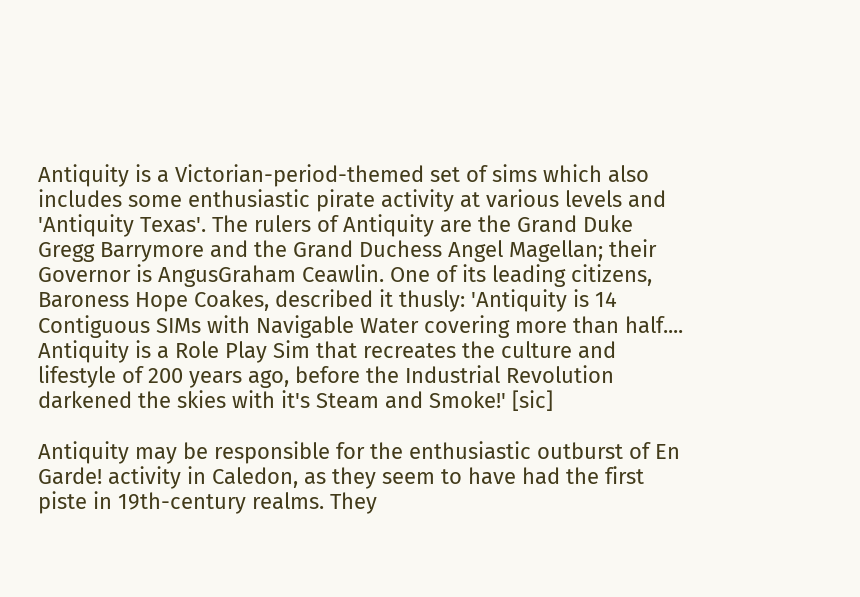Antiquity is a Victorian-period-themed set of sims which also includes some enthusiastic pirate activity at various levels and 'Antiquity Texas'. The rulers of Antiquity are the Grand Duke Gregg Barrymore and the Grand Duchess Angel Magellan; their Governor is AngusGraham Ceawlin. One of its leading citizens, Baroness Hope Coakes, described it thusly: 'Antiquity is 14 Contiguous SIMs with Navigable Water covering more than half.... Antiquity is a Role Play Sim that recreates the culture and lifestyle of 200 years ago, before the Industrial Revolution darkened the skies with it's Steam and Smoke!' [sic]

Antiquity may be responsible for the enthusiastic outburst of En Garde! activity in Caledon, as they seem to have had the first piste in 19th-century realms. They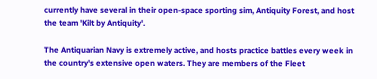currently have several in their open-space sporting sim, Antiquity Forest, and host the team 'Kilt by Antiquity'.

The Antiquarian Navy is extremely active, and hosts practice battles every week in the country's extensive open waters. They are members of the Fleet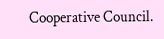Cooperative Council.